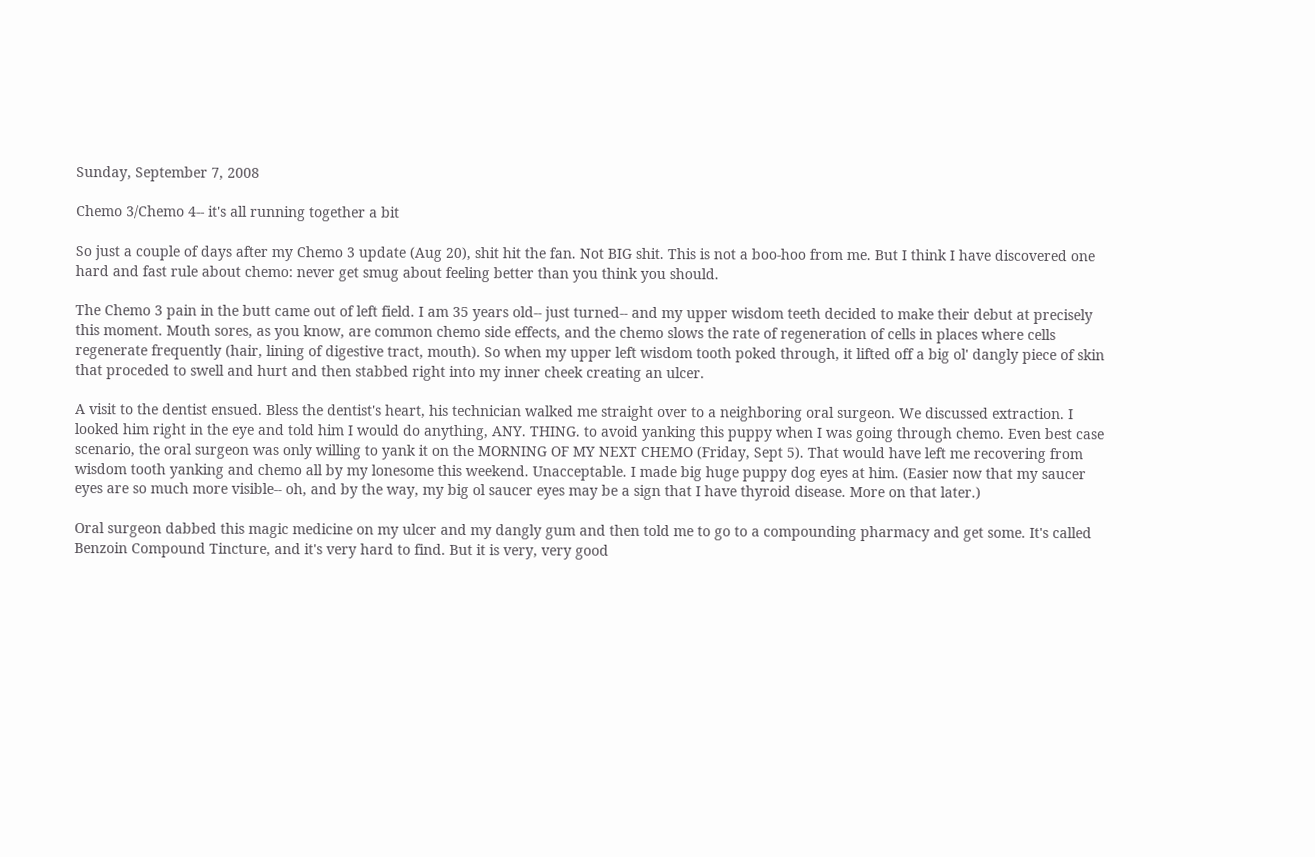Sunday, September 7, 2008

Chemo 3/Chemo 4-- it's all running together a bit

So just a couple of days after my Chemo 3 update (Aug 20), shit hit the fan. Not BIG shit. This is not a boo-hoo from me. But I think I have discovered one hard and fast rule about chemo: never get smug about feeling better than you think you should.

The Chemo 3 pain in the butt came out of left field. I am 35 years old-- just turned-- and my upper wisdom teeth decided to make their debut at precisely this moment. Mouth sores, as you know, are common chemo side effects, and the chemo slows the rate of regeneration of cells in places where cells regenerate frequently (hair, lining of digestive tract, mouth). So when my upper left wisdom tooth poked through, it lifted off a big ol' dangly piece of skin that proceded to swell and hurt and then stabbed right into my inner cheek creating an ulcer.

A visit to the dentist ensued. Bless the dentist's heart, his technician walked me straight over to a neighboring oral surgeon. We discussed extraction. I looked him right in the eye and told him I would do anything, ANY. THING. to avoid yanking this puppy when I was going through chemo. Even best case scenario, the oral surgeon was only willing to yank it on the MORNING OF MY NEXT CHEMO (Friday, Sept 5). That would have left me recovering from wisdom tooth yanking and chemo all by my lonesome this weekend. Unacceptable. I made big huge puppy dog eyes at him. (Easier now that my saucer eyes are so much more visible-- oh, and by the way, my big ol saucer eyes may be a sign that I have thyroid disease. More on that later.)

Oral surgeon dabbed this magic medicine on my ulcer and my dangly gum and then told me to go to a compounding pharmacy and get some. It's called Benzoin Compound Tincture, and it's very hard to find. But it is very, very good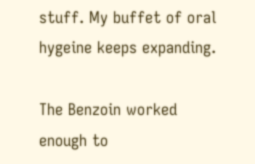stuff. My buffet of oral hygeine keeps expanding.

The Benzoin worked enough to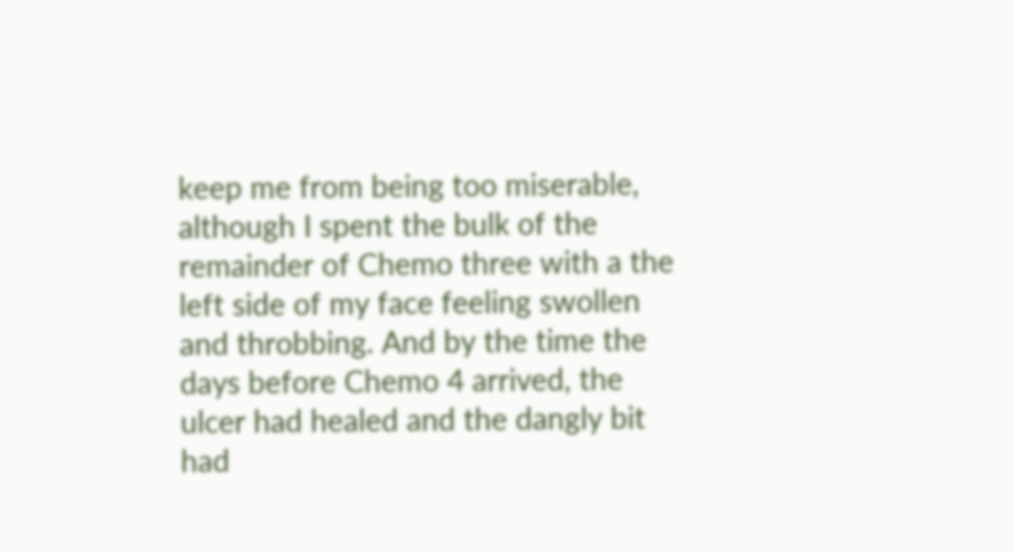keep me from being too miserable, although I spent the bulk of the remainder of Chemo three with a the left side of my face feeling swollen and throbbing. And by the time the days before Chemo 4 arrived, the ulcer had healed and the dangly bit had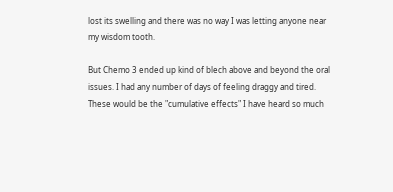lost its swelling and there was no way I was letting anyone near my wisdom tooth.

But Chemo 3 ended up kind of blech above and beyond the oral issues. I had any number of days of feeling draggy and tired. These would be the "cumulative effects" I have heard so much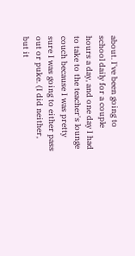about. I've been going to school daily for a couple hours a day, and one day I had to take to the teacher's lounge couch because I was pretty sure I was going to either pass out or puke. (I did neither, but it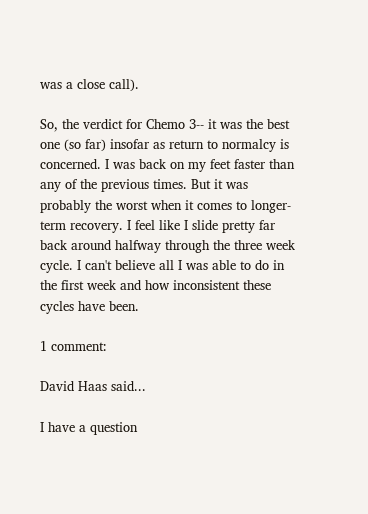was a close call).

So, the verdict for Chemo 3-- it was the best one (so far) insofar as return to normalcy is concerned. I was back on my feet faster than any of the previous times. But it was probably the worst when it comes to longer-term recovery. I feel like I slide pretty far back around halfway through the three week cycle. I can't believe all I was able to do in the first week and how inconsistent these cycles have been.

1 comment:

David Haas said...

I have a question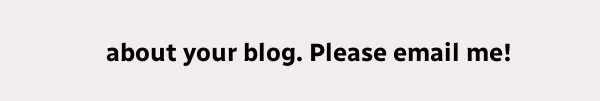about your blog. Please email me!